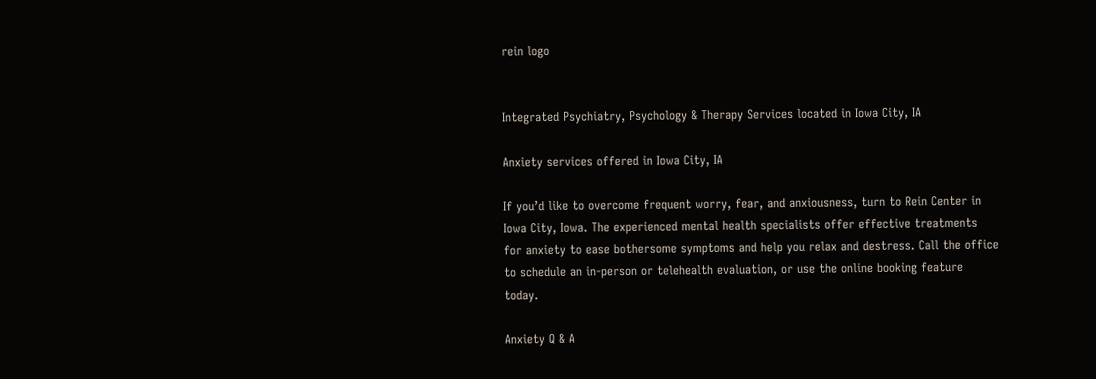rein logo


Integrated Psychiatry, Psychology & Therapy Services located in Iowa City, IA

Anxiety services offered in Iowa City, IA

If you’d like to overcome frequent worry, fear, and anxiousness, turn to Rein Center in Iowa City, Iowa. The experienced mental health specialists offer effective treatments for anxiety to ease bothersome symptoms and help you relax and destress. Call the office to schedule an in-person or telehealth evaluation, or use the online booking feature today.

Anxiety Q & A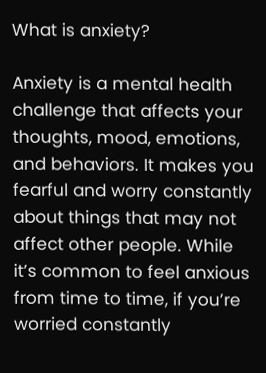What is anxiety?

Anxiety is a mental health challenge that affects your thoughts, mood, emotions, and behaviors. It makes you fearful and worry constantly about things that may not affect other people. While it’s common to feel anxious from time to time, if you’re worried constantly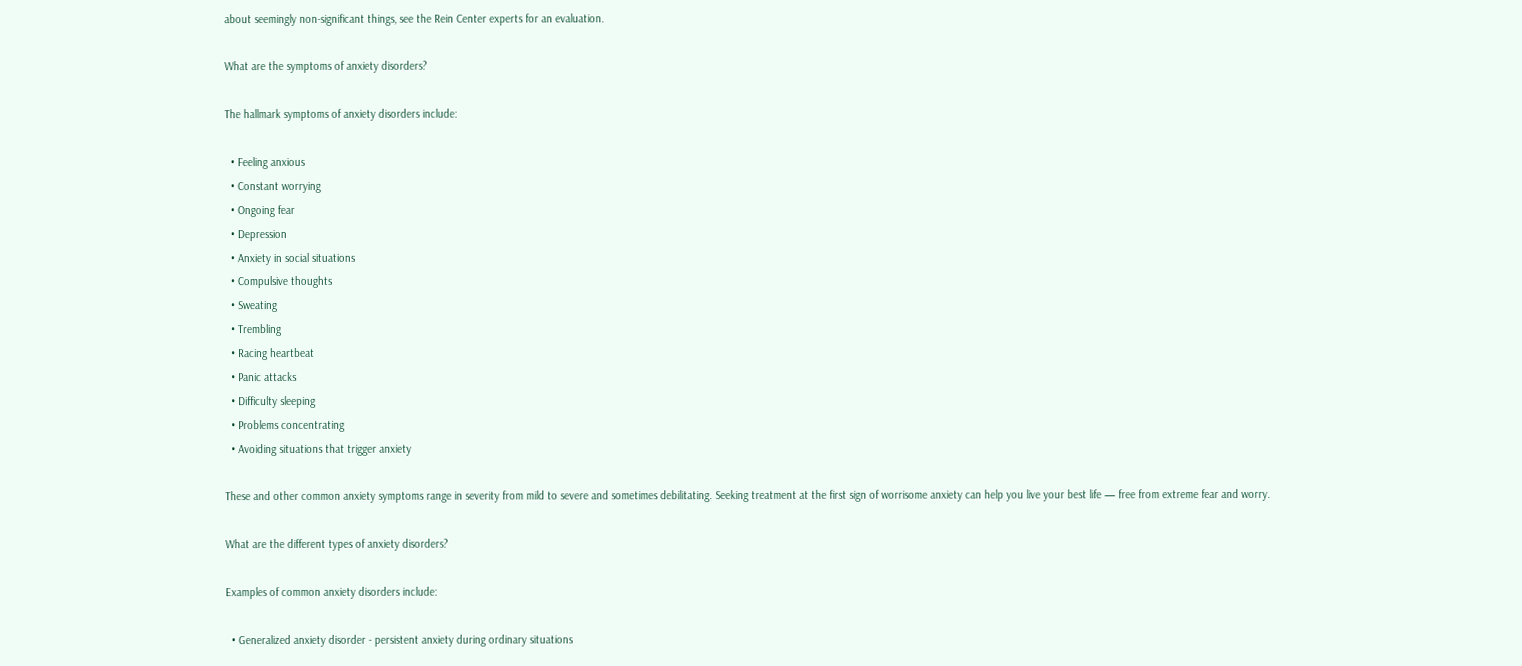about seemingly non-significant things, see the Rein Center experts for an evaluation.

What are the symptoms of anxiety disorders?

The hallmark symptoms of anxiety disorders include:

  • Feeling anxious
  • Constant worrying
  • Ongoing fear
  • Depression
  • Anxiety in social situations
  • Compulsive thoughts
  • Sweating
  • Trembling
  • Racing heartbeat
  • Panic attacks
  • Difficulty sleeping
  • Problems concentrating
  • Avoiding situations that trigger anxiety

These and other common anxiety symptoms range in severity from mild to severe and sometimes debilitating. Seeking treatment at the first sign of worrisome anxiety can help you live your best life — free from extreme fear and worry.

What are the different types of anxiety disorders?

Examples of common anxiety disorders include:

  • Generalized anxiety disorder - persistent anxiety during ordinary situations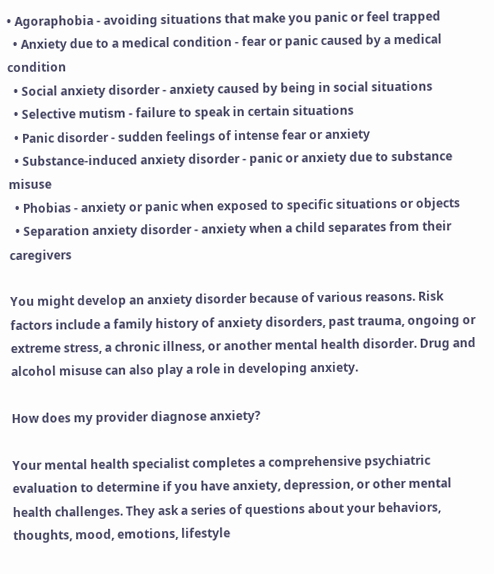• Agoraphobia - avoiding situations that make you panic or feel trapped
  • Anxiety due to a medical condition - fear or panic caused by a medical condition
  • Social anxiety disorder - anxiety caused by being in social situations
  • Selective mutism - failure to speak in certain situations
  • Panic disorder - sudden feelings of intense fear or anxiety
  • Substance-induced anxiety disorder - panic or anxiety due to substance misuse
  • Phobias - anxiety or panic when exposed to specific situations or objects
  • Separation anxiety disorder - anxiety when a child separates from their caregivers

You might develop an anxiety disorder because of various reasons. Risk factors include a family history of anxiety disorders, past trauma, ongoing or extreme stress, a chronic illness, or another mental health disorder. Drug and alcohol misuse can also play a role in developing anxiety.

How does my provider diagnose anxiety?

Your mental health specialist completes a comprehensive psychiatric evaluation to determine if you have anxiety, depression, or other mental health challenges. They ask a series of questions about your behaviors, thoughts, mood, emotions, lifestyle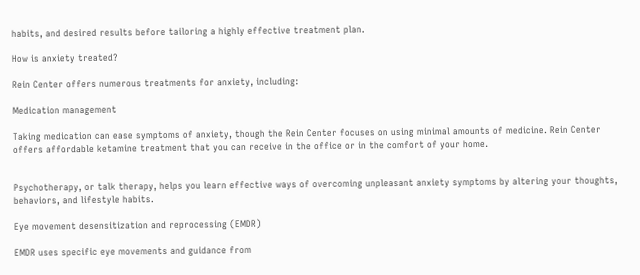habits, and desired results before tailoring a highly effective treatment plan.

How is anxiety treated?

Rein Center offers numerous treatments for anxiety, including:

Medication management

Taking medication can ease symptoms of anxiety, though the Rein Center focuses on using minimal amounts of medicine. Rein Center offers affordable ketamine treatment that you can receive in the office or in the comfort of your home.


Psychotherapy, or talk therapy, helps you learn effective ways of overcoming unpleasant anxiety symptoms by altering your thoughts, behaviors, and lifestyle habits.

Eye movement desensitization and reprocessing (EMDR)

EMDR uses specific eye movements and guidance from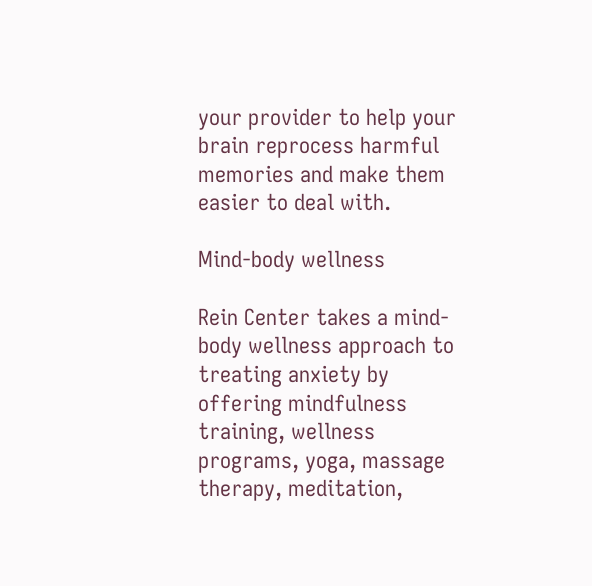your provider to help your brain reprocess harmful memories and make them easier to deal with.

Mind-body wellness

Rein Center takes a mind-body wellness approach to treating anxiety by offering mindfulness training, wellness programs, yoga, massage therapy, meditation,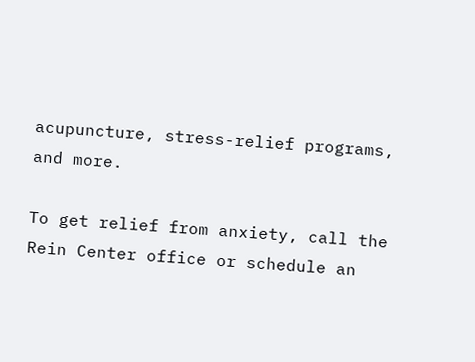acupuncture, stress-relief programs, and more.

To get relief from anxiety, call the Rein Center office or schedule an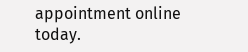appointment online today.